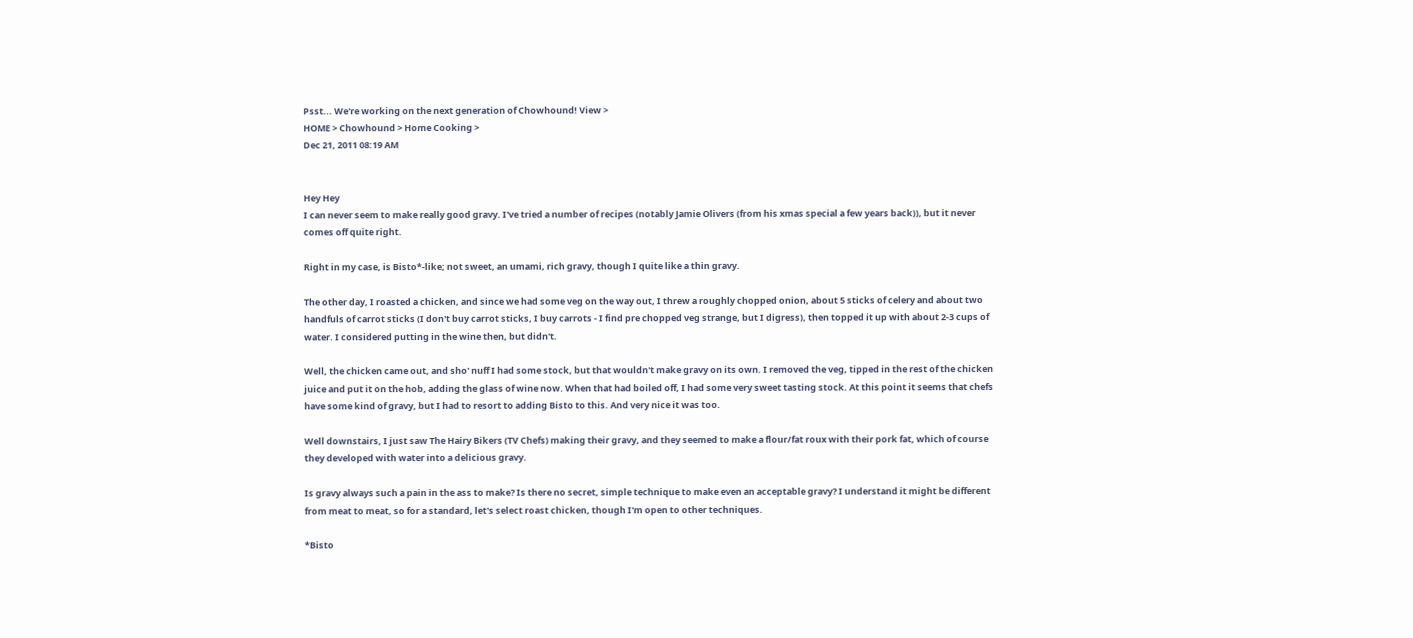Psst... We're working on the next generation of Chowhound! View >
HOME > Chowhound > Home Cooking >
Dec 21, 2011 08:19 AM


Hey Hey
I can never seem to make really good gravy. I've tried a number of recipes (notably Jamie Olivers (from his xmas special a few years back)), but it never comes off quite right.

Right in my case, is Bisto*-like; not sweet, an umami, rich gravy, though I quite like a thin gravy.

The other day, I roasted a chicken, and since we had some veg on the way out, I threw a roughly chopped onion, about 5 sticks of celery and about two handfuls of carrot sticks (I don't buy carrot sticks, I buy carrots - I find pre chopped veg strange, but I digress), then topped it up with about 2-3 cups of water. I considered putting in the wine then, but didn't.

Well, the chicken came out, and sho' nuff I had some stock, but that wouldn't make gravy on its own. I removed the veg, tipped in the rest of the chicken juice and put it on the hob, adding the glass of wine now. When that had boiled off, I had some very sweet tasting stock. At this point it seems that chefs have some kind of gravy, but I had to resort to adding Bisto to this. And very nice it was too.

Well downstairs, I just saw The Hairy Bikers (TV Chefs) making their gravy, and they seemed to make a flour/fat roux with their pork fat, which of course they developed with water into a delicious gravy.

Is gravy always such a pain in the ass to make? Is there no secret, simple technique to make even an acceptable gravy? I understand it might be different from meat to meat, so for a standard, let's select roast chicken, though I'm open to other techniques.

*Bisto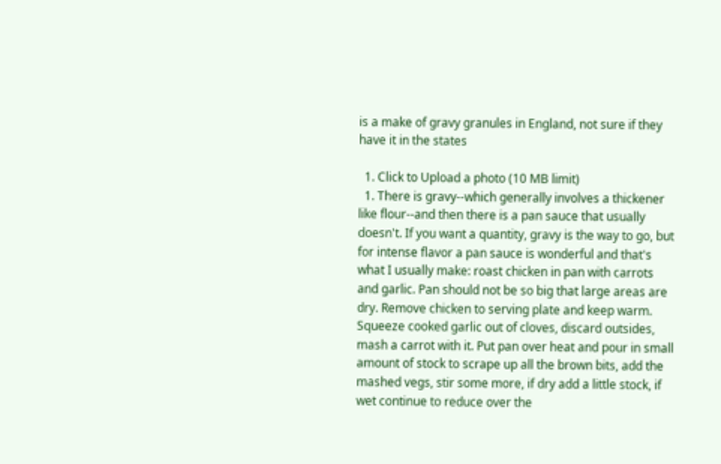is a make of gravy granules in England, not sure if they have it in the states

  1. Click to Upload a photo (10 MB limit)
  1. There is gravy--which generally involves a thickener like flour--and then there is a pan sauce that usually doesn't. If you want a quantity, gravy is the way to go, but for intense flavor a pan sauce is wonderful and that's what I usually make: roast chicken in pan with carrots and garlic. Pan should not be so big that large areas are dry. Remove chicken to serving plate and keep warm. Squeeze cooked garlic out of cloves, discard outsides, mash a carrot with it. Put pan over heat and pour in small amount of stock to scrape up all the brown bits, add the mashed vegs, stir some more, if dry add a little stock, if wet continue to reduce over the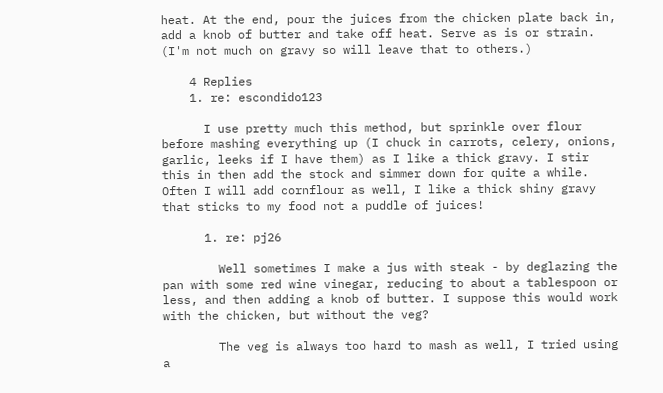heat. At the end, pour the juices from the chicken plate back in, add a knob of butter and take off heat. Serve as is or strain. (I'm not much on gravy so will leave that to others.)

    4 Replies
    1. re: escondido123

      I use pretty much this method, but sprinkle over flour before mashing everything up (I chuck in carrots, celery, onions, garlic, leeks if I have them) as I like a thick gravy. I stir this in then add the stock and simmer down for quite a while. Often I will add cornflour as well, I like a thick shiny gravy that sticks to my food not a puddle of juices!

      1. re: pj26

        Well sometimes I make a jus with steak - by deglazing the pan with some red wine vinegar, reducing to about a tablespoon or less, and then adding a knob of butter. I suppose this would work with the chicken, but without the veg?

        The veg is always too hard to mash as well, I tried using a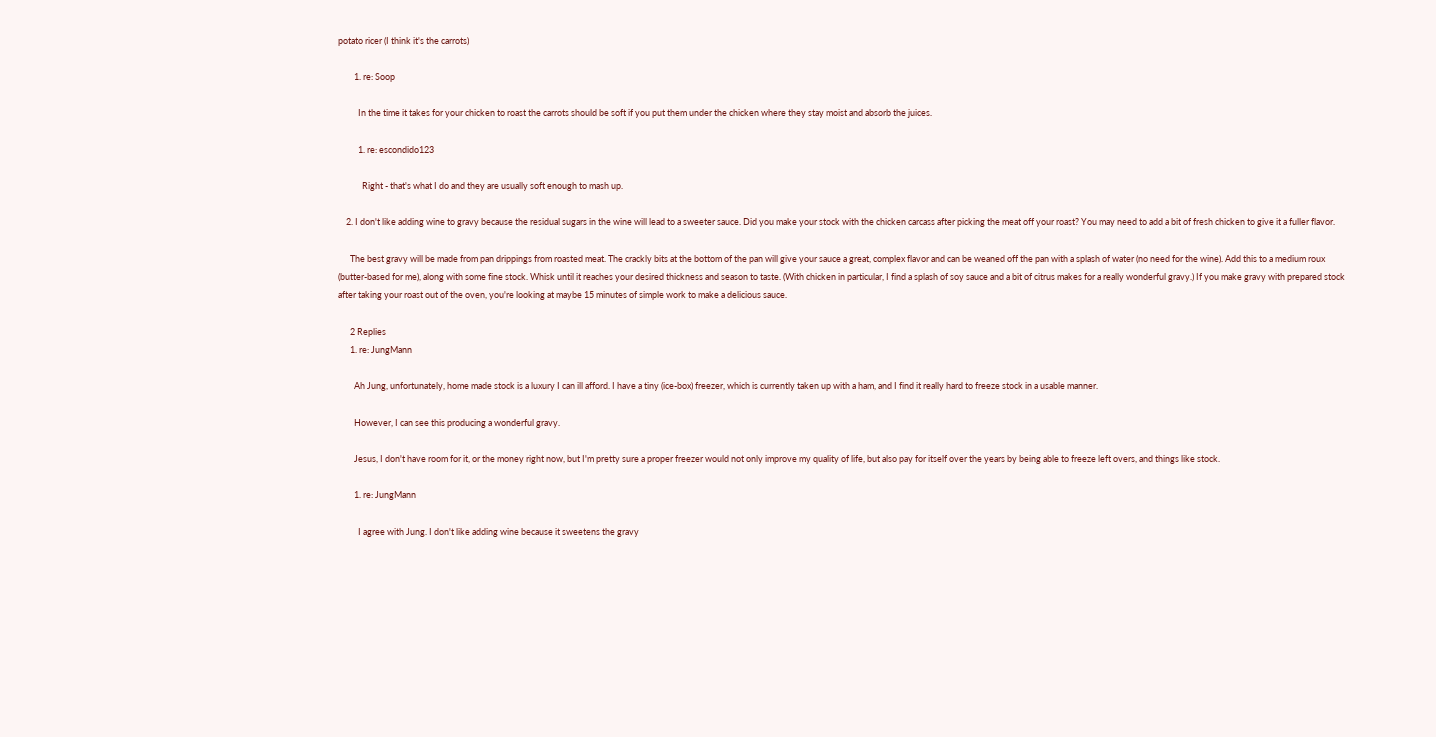potato ricer (I think it's the carrots)

        1. re: Soop

          In the time it takes for your chicken to roast the carrots should be soft if you put them under the chicken where they stay moist and absorb the juices.

          1. re: escondido123

            Right - that's what I do and they are usually soft enough to mash up.

    2. I don't like adding wine to gravy because the residual sugars in the wine will lead to a sweeter sauce. Did you make your stock with the chicken carcass after picking the meat off your roast? You may need to add a bit of fresh chicken to give it a fuller flavor.

      The best gravy will be made from pan drippings from roasted meat. The crackly bits at the bottom of the pan will give your sauce a great, complex flavor and can be weaned off the pan with a splash of water (no need for the wine). Add this to a medium roux (butter-based for me), along with some fine stock. Whisk until it reaches your desired thickness and season to taste. (With chicken in particular, I find a splash of soy sauce and a bit of citrus makes for a really wonderful gravy.) If you make gravy with prepared stock after taking your roast out of the oven, you're looking at maybe 15 minutes of simple work to make a delicious sauce.

      2 Replies
      1. re: JungMann

        Ah Jung, unfortunately, home made stock is a luxury I can ill afford. I have a tiny (ice-box) freezer, which is currently taken up with a ham, and I find it really hard to freeze stock in a usable manner.

        However, I can see this producing a wonderful gravy.

        Jesus, I don't have room for it, or the money right now, but I'm pretty sure a proper freezer would not only improve my quality of life, but also pay for itself over the years by being able to freeze left overs, and things like stock.

        1. re: JungMann

          I agree with Jung. I don't like adding wine because it sweetens the gravy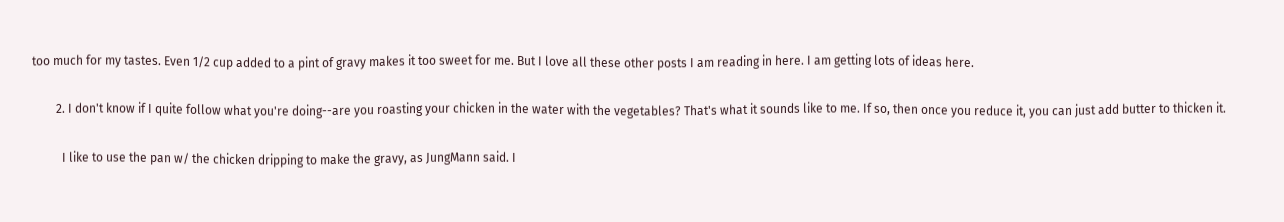too much for my tastes. Even 1/2 cup added to a pint of gravy makes it too sweet for me. But I love all these other posts I am reading in here. I am getting lots of ideas here.

        2. I don't know if I quite follow what you're doing--are you roasting your chicken in the water with the vegetables? That's what it sounds like to me. If so, then once you reduce it, you can just add butter to thicken it.

          I like to use the pan w/ the chicken dripping to make the gravy, as JungMann said. I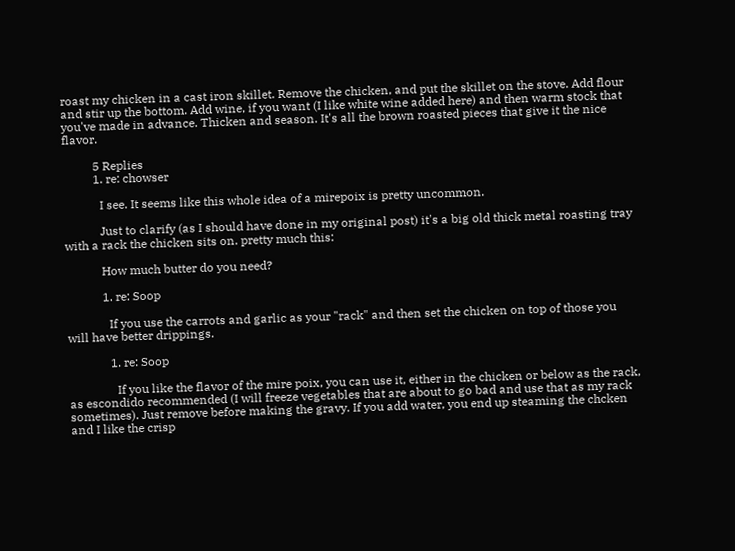roast my chicken in a cast iron skillet. Remove the chicken, and put the skillet on the stove. Add flour and stir up the bottom. Add wine, if you want (I like white wine added here) and then warm stock that you've made in advance. Thicken and season. It's all the brown roasted pieces that give it the nice flavor.

          5 Replies
          1. re: chowser

            I see. It seems like this whole idea of a mirepoix is pretty uncommon.

            Just to clarify (as I should have done in my original post) it's a big old thick metal roasting tray with a rack the chicken sits on. pretty much this:

            How much butter do you need?

            1. re: Soop

              If you use the carrots and garlic as your "rack" and then set the chicken on top of those you will have better drippings.

              1. re: Soop

                If you like the flavor of the mire poix, you can use it, either in the chicken or below as the rack, as escondido recommended (I will freeze vegetables that are about to go bad and use that as my rack sometimes). Just remove before making the gravy. If you add water, you end up steaming the chcken and I like the crisp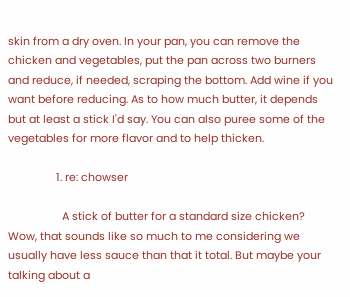skin from a dry oven. In your pan, you can remove the chicken and vegetables, put the pan across two burners and reduce, if needed, scraping the bottom. Add wine if you want before reducing. As to how much butter, it depends but at least a stick I'd say. You can also puree some of the vegetables for more flavor and to help thicken.

                1. re: chowser

                  A stick of butter for a standard size chicken? Wow, that sounds like so much to me considering we usually have less sauce than that it total. But maybe your talking about a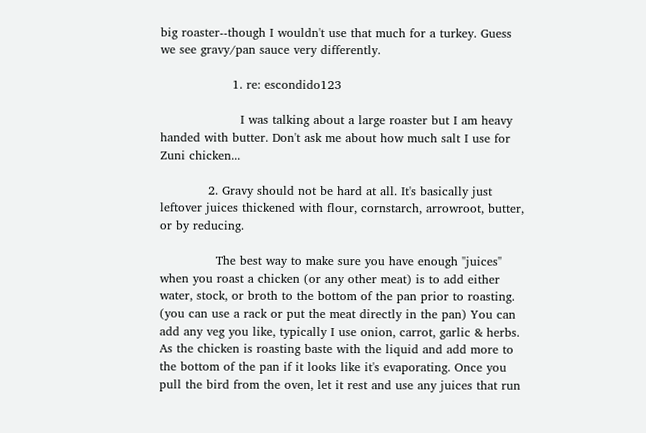big roaster--though I wouldn't use that much for a turkey. Guess we see gravy/pan sauce very differently.

                  1. re: escondido123

                    I was talking about a large roaster but I am heavy handed with butter. Don't ask me about how much salt I use for Zuni chicken...

            2. Gravy should not be hard at all. It's basically just leftover juices thickened with flour, cornstarch, arrowroot, butter, or by reducing.

              The best way to make sure you have enough "juices" when you roast a chicken (or any other meat) is to add either water, stock, or broth to the bottom of the pan prior to roasting. (you can use a rack or put the meat directly in the pan) You can add any veg you like, typically I use onion, carrot, garlic & herbs. As the chicken is roasting baste with the liquid and add more to the bottom of the pan if it looks like it's evaporating. Once you pull the bird from the oven, let it rest and use any juices that run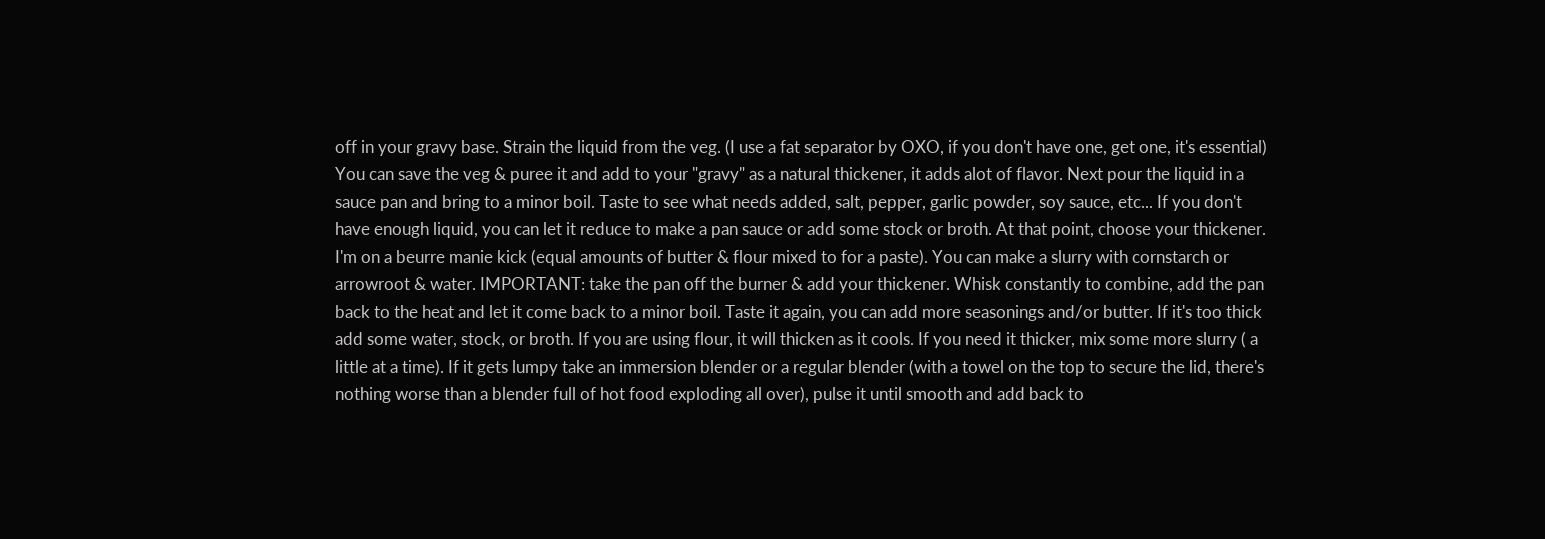off in your gravy base. Strain the liquid from the veg. (I use a fat separator by OXO, if you don't have one, get one, it's essential) You can save the veg & puree it and add to your "gravy" as a natural thickener, it adds alot of flavor. Next pour the liquid in a sauce pan and bring to a minor boil. Taste to see what needs added, salt, pepper, garlic powder, soy sauce, etc... If you don't have enough liquid, you can let it reduce to make a pan sauce or add some stock or broth. At that point, choose your thickener. I'm on a beurre manie kick (equal amounts of butter & flour mixed to for a paste). You can make a slurry with cornstarch or arrowroot & water. IMPORTANT: take the pan off the burner & add your thickener. Whisk constantly to combine, add the pan back to the heat and let it come back to a minor boil. Taste it again, you can add more seasonings and/or butter. If it's too thick add some water, stock, or broth. If you are using flour, it will thicken as it cools. If you need it thicker, mix some more slurry ( a little at a time). If it gets lumpy take an immersion blender or a regular blender (with a towel on the top to secure the lid, there's nothing worse than a blender full of hot food exploding all over), pulse it until smooth and add back to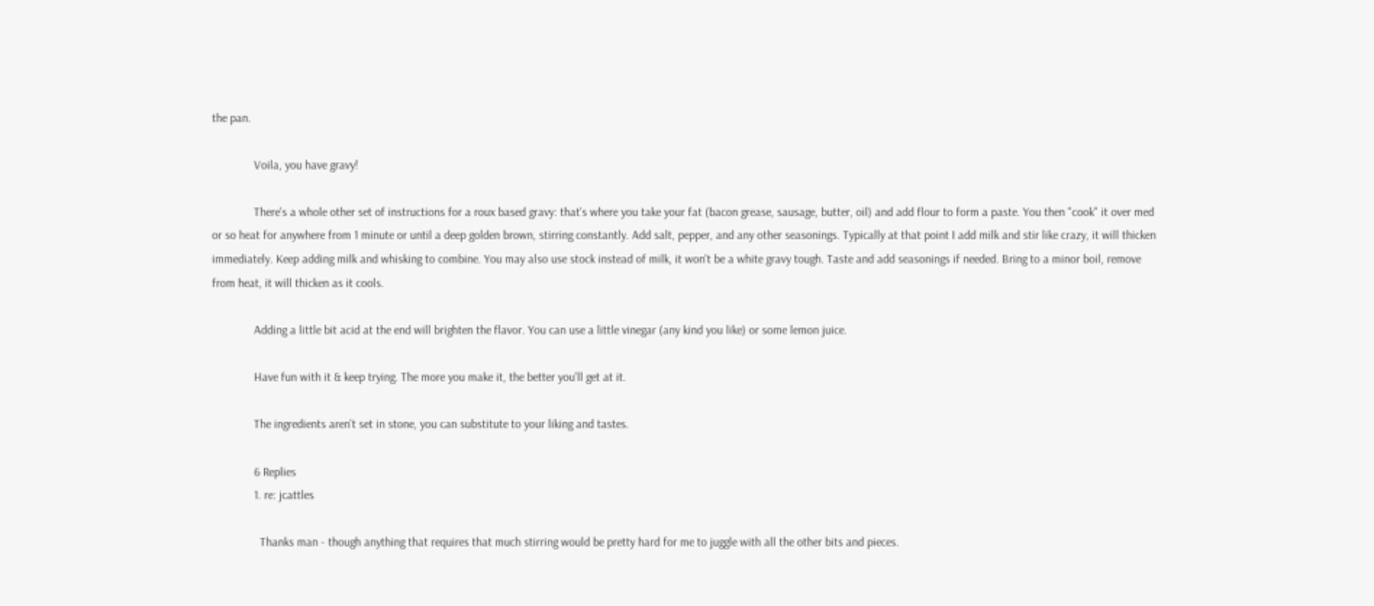the pan.

              Voila, you have gravy!

              There's a whole other set of instructions for a roux based gravy: that's where you take your fat (bacon grease, sausage, butter, oil) and add flour to form a paste. You then "cook" it over med or so heat for anywhere from 1 minute or until a deep golden brown, stirring constantly. Add salt, pepper, and any other seasonings. Typically at that point I add milk and stir like crazy, it will thicken immediately. Keep adding milk and whisking to combine. You may also use stock instead of milk, it won't be a white gravy tough. Taste and add seasonings if needed. Bring to a minor boil, remove from heat, it will thicken as it cools.

              Adding a little bit acid at the end will brighten the flavor. You can use a little vinegar (any kind you like) or some lemon juice.

              Have fun with it & keep trying. The more you make it, the better you'll get at it.

              The ingredients aren't set in stone, you can substitute to your liking and tastes.

              6 Replies
              1. re: jcattles

                Thanks man - though anything that requires that much stirring would be pretty hard for me to juggle with all the other bits and pieces.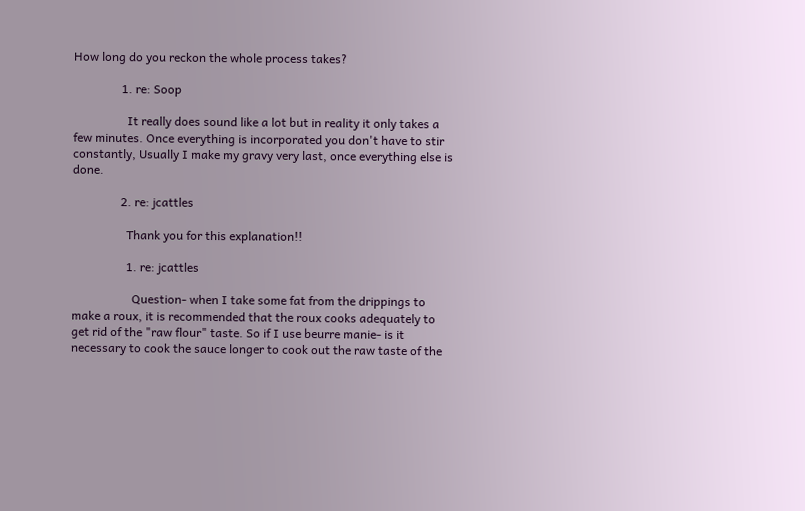How long do you reckon the whole process takes?

                1. re: Soop

                  It really does sound like a lot but in reality it only takes a few minutes. Once everything is incorporated you don't have to stir constantly, Usually I make my gravy very last, once everything else is done.

                2. re: jcattles

                  Thank you for this explanation!!

                  1. re: jcattles

                    Question- when I take some fat from the drippings to make a roux, it is recommended that the roux cooks adequately to get rid of the "raw flour" taste. So if I use beurre manie- is it necessary to cook the sauce longer to cook out the raw taste of the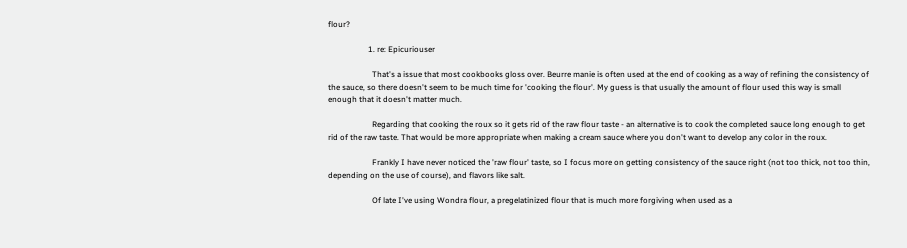flour?

                    1. re: Epicuriouser

                      That's a issue that most cookbooks gloss over. Beurre manie is often used at the end of cooking as a way of refining the consistency of the sauce, so there doesn't seem to be much time for 'cooking the flour'. My guess is that usually the amount of flour used this way is small enough that it doesn't matter much.

                      Regarding that cooking the roux so it gets rid of the raw flour taste - an alternative is to cook the completed sauce long enough to get rid of the raw taste. That would be more appropriate when making a cream sauce where you don't want to develop any color in the roux.

                      Frankly I have never noticed the 'raw flour' taste, so I focus more on getting consistency of the sauce right (not too thick, not too thin, depending on the use of course), and flavors like salt.

                      Of late I've using Wondra flour, a pregelatinized flour that is much more forgiving when used as a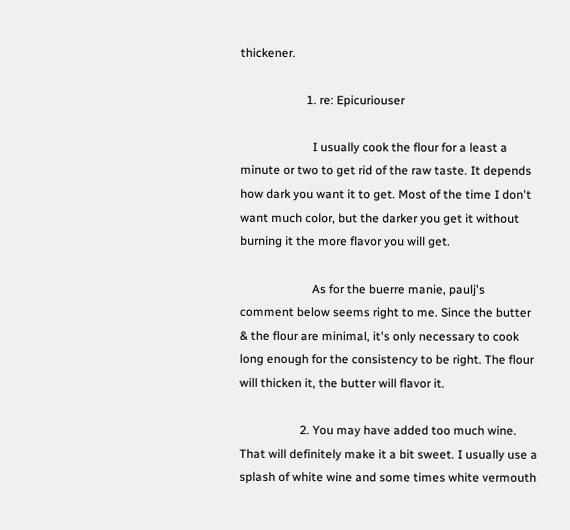thickener.

                      1. re: Epicuriouser

                        I usually cook the flour for a least a minute or two to get rid of the raw taste. It depends how dark you want it to get. Most of the time I don't want much color, but the darker you get it without burning it the more flavor you will get.

                        As for the buerre manie, paulj's comment below seems right to me. Since the butter & the flour are minimal, it's only necessary to cook long enough for the consistency to be right. The flour will thicken it, the butter will flavor it.

                    2. You may have added too much wine. That will definitely make it a bit sweet. I usually use a splash of white wine and some times white vermouth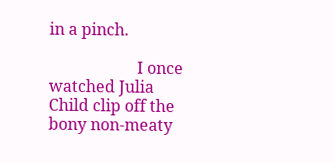in a pinch.

                      I once watched Julia Child clip off the bony non-meaty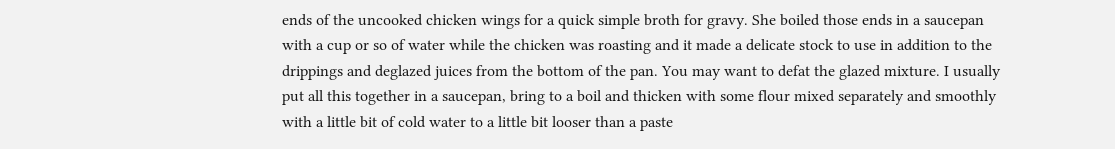ends of the uncooked chicken wings for a quick simple broth for gravy. She boiled those ends in a saucepan with a cup or so of water while the chicken was roasting and it made a delicate stock to use in addition to the drippings and deglazed juices from the bottom of the pan. You may want to defat the glazed mixture. I usually put all this together in a saucepan, bring to a boil and thicken with some flour mixed separately and smoothly with a little bit of cold water to a little bit looser than a paste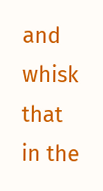and whisk that in the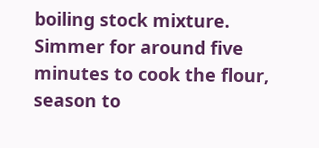boiling stock mixture. Simmer for around five minutes to cook the flour, season to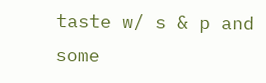taste w/ s & p and some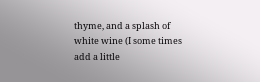thyme, and a splash of white wine (I some times add a little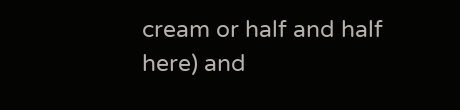cream or half and half here) and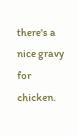there's a nice gravy for chicken.